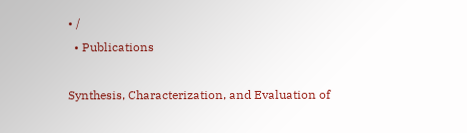• /
  • Publications

Synthesis, Characterization, and Evaluation of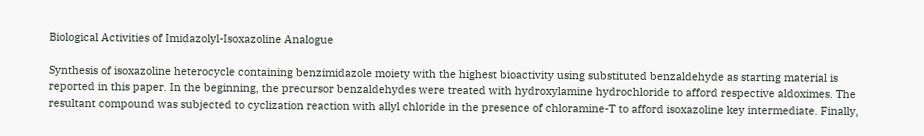Biological Activities of Imidazolyl-Isoxazoline Analogue

Synthesis of isoxazoline heterocycle containing benzimidazole moiety with the highest bioactivity using substituted benzaldehyde as starting material is reported in this paper. In the beginning, the precursor benzaldehydes were treated with hydroxylamine hydrochloride to afford respective aldoximes. The resultant compound was subjected to cyclization reaction with allyl chloride in the presence of chloramine-T to afford isoxazoline key intermediate. Finally,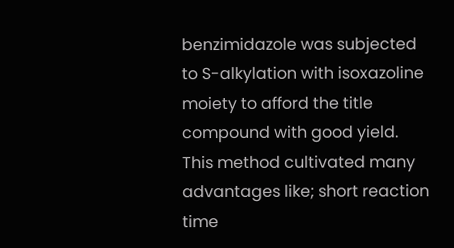benzimidazole was subjected to S-alkylation with isoxazoline moiety to afford the title compound with good yield. This method cultivated many advantages like; short reaction time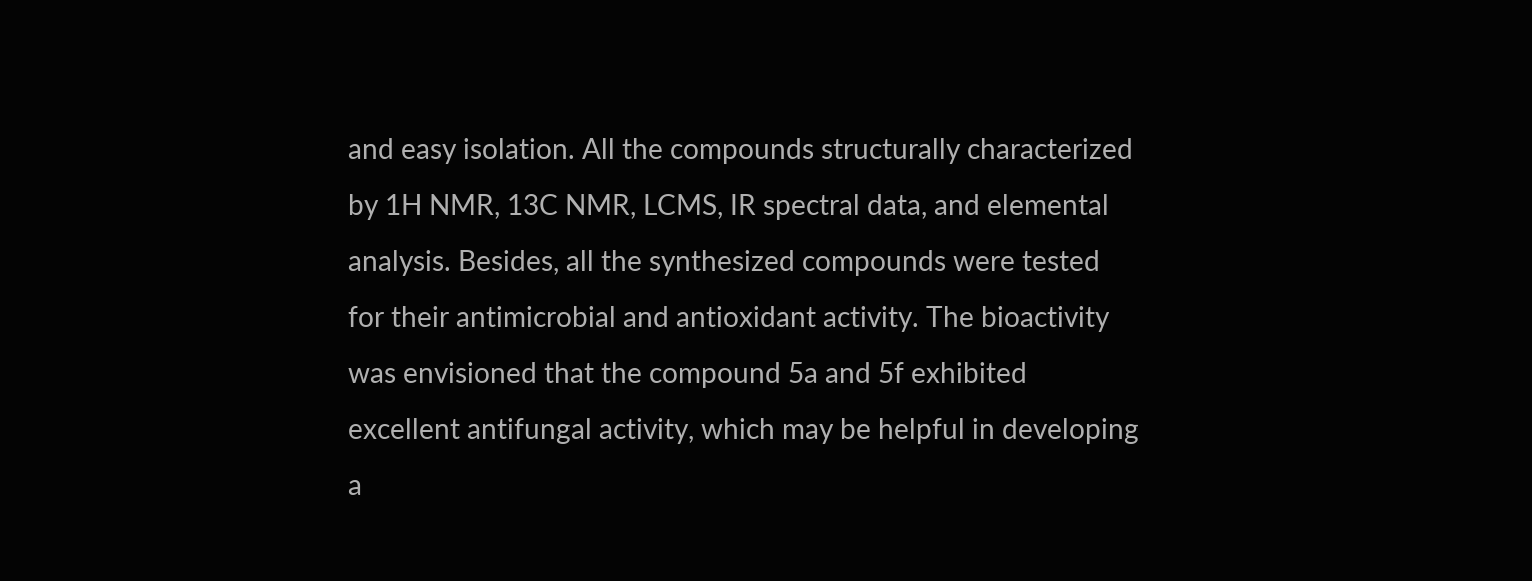and easy isolation. All the compounds structurally characterized by 1H NMR, 13C NMR, LCMS, IR spectral data, and elemental analysis. Besides, all the synthesized compounds were tested for their antimicrobial and antioxidant activity. The bioactivity was envisioned that the compound 5a and 5f exhibited excellent antifungal activity, which may be helpful in developing a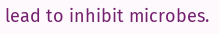lead to inhibit microbes.